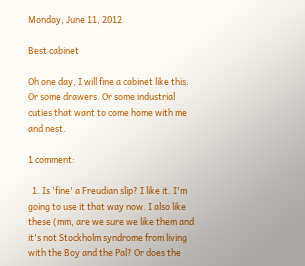Monday, June 11, 2012

Best cabinet

Oh one day, I will fine a cabinet like this. Or some drawers. Or some industrial cuties that want to come home with me and nest.

1 comment:

  1. Is 'fine' a Freudian slip? I like it. I'm going to use it that way now. I also like these (mm, are we sure we like them and it's not Stockholm syndrome from living with the Boy and the Pal? Or does the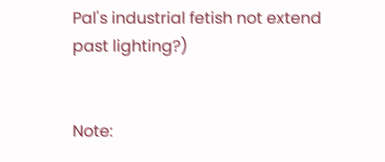Pal's industrial fetish not extend past lighting?)


Note: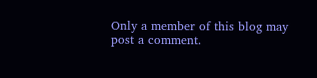Only a member of this blog may post a comment.